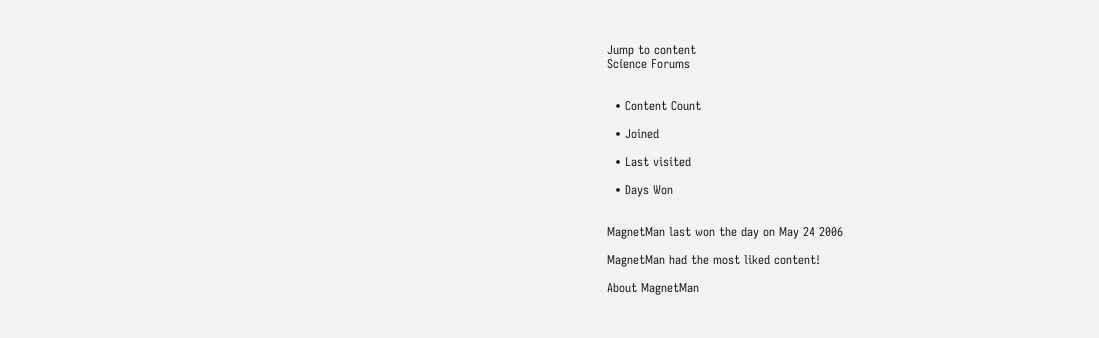Jump to content
Science Forums


  • Content Count

  • Joined

  • Last visited

  • Days Won


MagnetMan last won the day on May 24 2006

MagnetMan had the most liked content!

About MagnetMan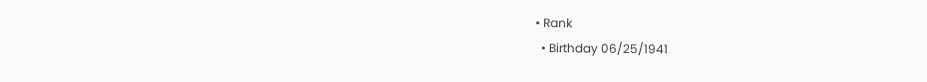• Rank
  • Birthday 06/25/1941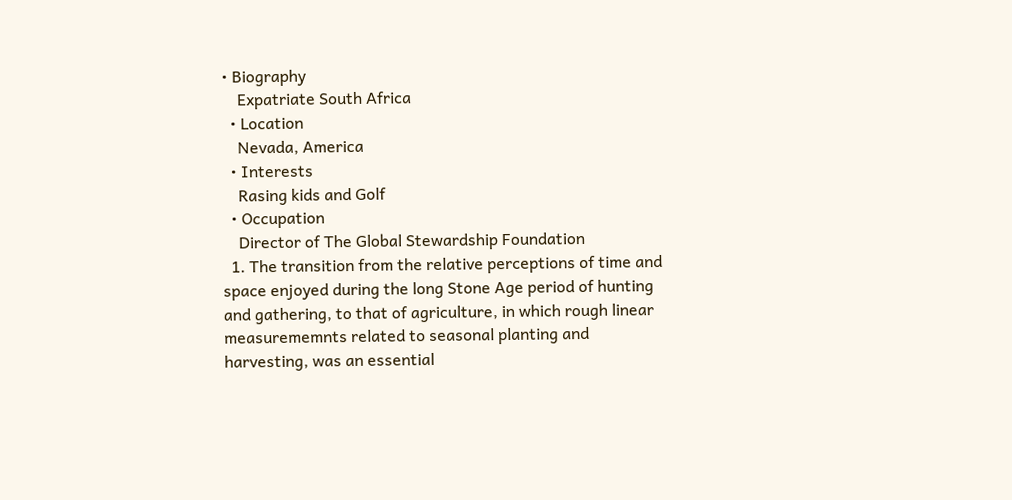• Biography
    Expatriate South Africa
  • Location
    Nevada, America
  • Interests
    Rasing kids and Golf
  • Occupation
    Director of The Global Stewardship Foundation
  1. The transition from the relative perceptions of time and space enjoyed during the long Stone Age period of hunting and gathering, to that of agriculture, in which rough linear measurememnts related to seasonal planting and harvesting, was an essential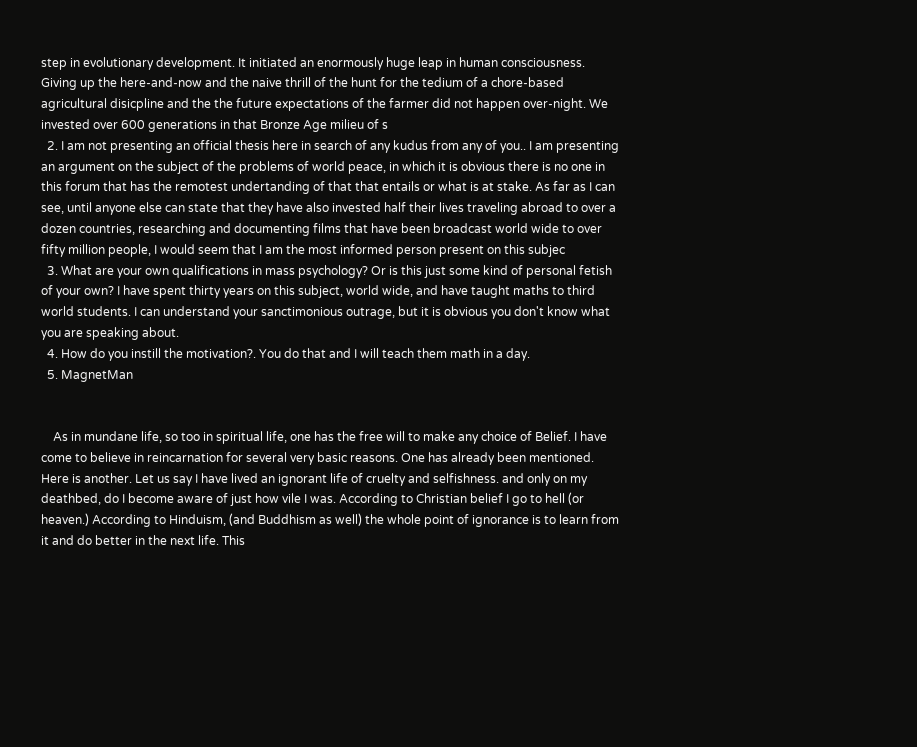step in evolutionary development. It initiated an enormously huge leap in human consciousness. Giving up the here-and-now and the naive thrill of the hunt for the tedium of a chore-based agricultural disicpline and the the future expectations of the farmer did not happen over-night. We invested over 600 generations in that Bronze Age milieu of s
  2. I am not presenting an official thesis here in search of any kudus from any of you.. I am presenting an argument on the subject of the problems of world peace, in which it is obvious there is no one in this forum that has the remotest undertanding of that that entails or what is at stake. As far as I can see, until anyone else can state that they have also invested half their lives traveling abroad to over a dozen countries, researching and documenting films that have been broadcast world wide to over fifty million people, I would seem that I am the most informed person present on this subjec
  3. What are your own qualifications in mass psychology? Or is this just some kind of personal fetish of your own? I have spent thirty years on this subject, world wide, and have taught maths to third world students. I can understand your sanctimonious outrage, but it is obvious you don't know what you are speaking about.
  4. How do you instill the motivation?. You do that and I will teach them math in a day.
  5. MagnetMan


    As in mundane life, so too in spiritual life, one has the free will to make any choice of Belief. I have come to believe in reincarnation for several very basic reasons. One has already been mentioned. Here is another. Let us say I have lived an ignorant life of cruelty and selfishness. and only on my deathbed, do I become aware of just how vile I was. According to Christian belief I go to hell (or heaven.) According to Hinduism, (and Buddhism as well) the whole point of ignorance is to learn from it and do better in the next life. This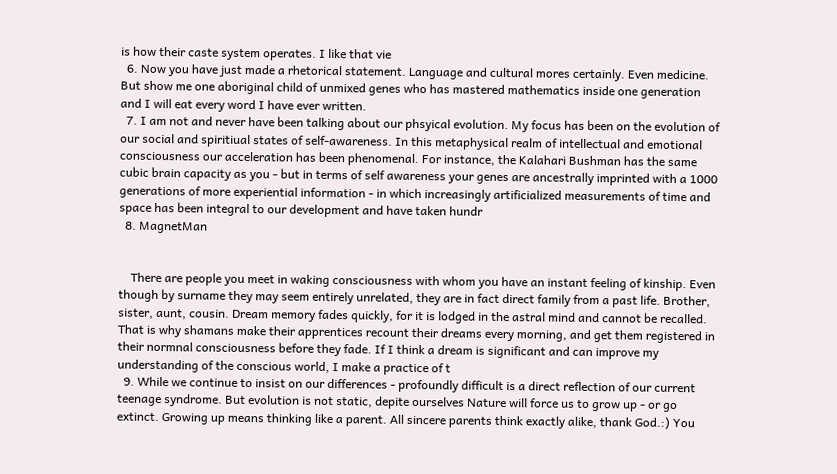is how their caste system operates. I like that vie
  6. Now you have just made a rhetorical statement. Language and cultural mores certainly. Even medicine. But show me one aboriginal child of unmixed genes who has mastered mathematics inside one generation and I will eat every word I have ever written.
  7. I am not and never have been talking about our phsyical evolution. My focus has been on the evolution of our social and spiritiual states of self-awareness. In this metaphysical realm of intellectual and emotional consciousness our acceleration has been phenomenal. For instance, the Kalahari Bushman has the same cubic brain capacity as you - but in terms of self awareness your genes are ancestrally imprinted with a 1000 generations of more experiential information - in which increasingly artificialized measurements of time and space has been integral to our development and have taken hundr
  8. MagnetMan


    There are people you meet in waking consciousness with whom you have an instant feeling of kinship. Even though by surname they may seem entirely unrelated, they are in fact direct family from a past life. Brother, sister, aunt, cousin. Dream memory fades quickly, for it is lodged in the astral mind and cannot be recalled. That is why shamans make their apprentices recount their dreams every morning, and get them registered in their normnal consciousness before they fade. If I think a dream is significant and can improve my understanding of the conscious world, I make a practice of t
  9. While we continue to insist on our differences - profoundly difficult is a direct reflection of our current teenage syndrome. But evolution is not static, depite ourselves Nature will force us to grow up - or go extinct. Growing up means thinking like a parent. All sincere parents think exactly alike, thank God.:) You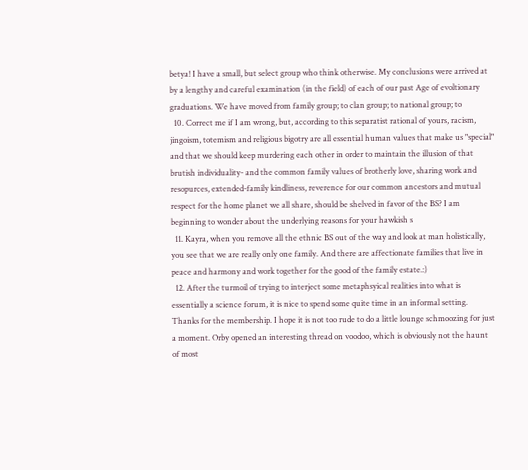betya! I have a small, but select group who think otherwise. My conclusions were arrived at by a lengthy and careful examination (in the field) of each of our past Age of evoltionary graduations. We have moved from family group; to clan group; to national group; to
  10. Correct me if I am wrong, but, according to this separatist rational of yours, racism, jingoism, totemism and religious bigotry are all essential human values that make us "special" and that we should keep murdering each other in order to maintain the illusion of that brutish individuality- and the common family values of brotherly love, sharing work and resopurces, extended-family kindliness, reverence for our common ancestors and mutual respect for the home planet we all share, should be shelved in favor of the BS? I am beginning to wonder about the underlying reasons for your hawkish s
  11. Kayra, when you remove all the ethnic BS out of the way and look at man holistically, you see that we are really only one family. And there are affectionate families that live in peace and harmony and work together for the good of the family estate.:)
  12. After the turmoil of trying to interject some metaphsyical realities into what is essentially a science forum, it is nice to spend some quite time in an informal setting. Thanks for the membership. I hope it is not too rude to do a little lounge schmoozing for just a moment. Orby opened an interesting thread on voodoo, which is obviously not the haunt of most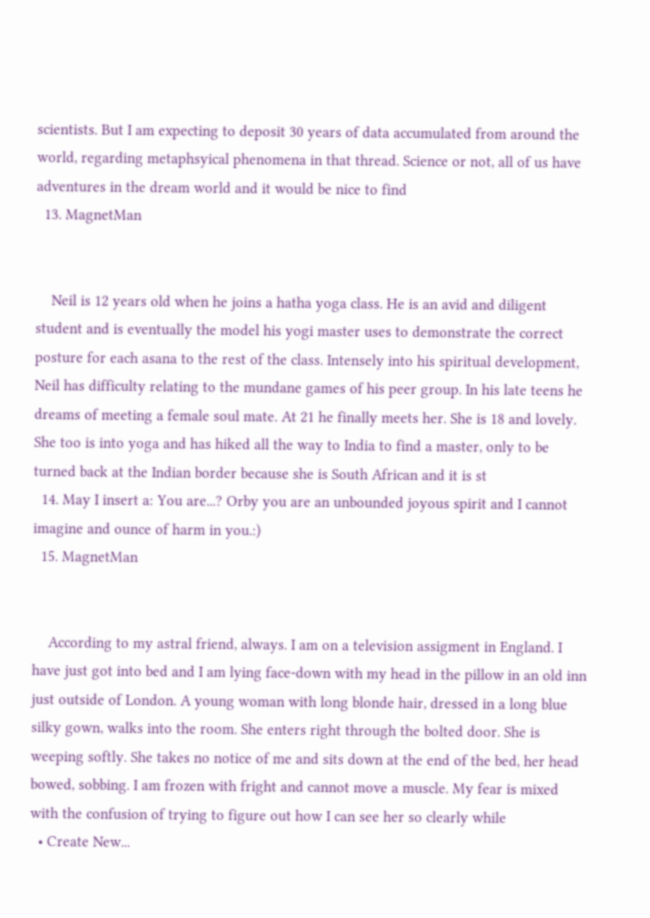scientists. But I am expecting to deposit 30 years of data accumulated from around the world, regarding metaphsyical phenomena in that thread. Science or not, all of us have adventures in the dream world and it would be nice to find
  13. MagnetMan


    Neil is 12 years old when he joins a hatha yoga class. He is an avid and diligent student and is eventually the model his yogi master uses to demonstrate the correct posture for each asana to the rest of the class. Intensely into his spiritual development, Neil has difficulty relating to the mundane games of his peer group. In his late teens he dreams of meeting a female soul mate. At 21 he finally meets her. She is 18 and lovely. She too is into yoga and has hiked all the way to India to find a master, only to be turned back at the Indian border because she is South African and it is st
  14. May I insert a: You are...? Orby you are an unbounded joyous spirit and I cannot imagine and ounce of harm in you.:)
  15. MagnetMan


    According to my astral friend, always. I am on a television assigment in England. I have just got into bed and I am lying face-down with my head in the pillow in an old inn just outside of London. A young woman with long blonde hair, dressed in a long blue silky gown, walks into the room. She enters right through the bolted door. She is weeping softly. She takes no notice of me and sits down at the end of the bed, her head bowed, sobbing. I am frozen with fright and cannot move a muscle. My fear is mixed with the confusion of trying to figure out how I can see her so clearly while
  • Create New...